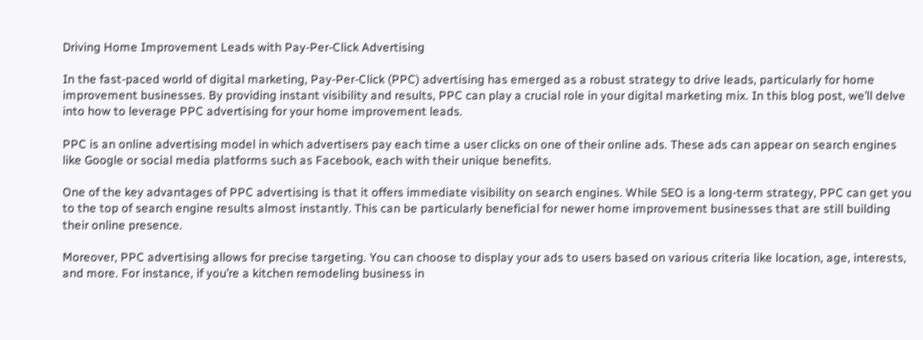Driving Home Improvement Leads with Pay-Per-Click Advertising

In the fast-paced world of digital marketing, Pay-Per-Click (PPC) advertising has emerged as a robust strategy to drive leads, particularly for home improvement businesses. By providing instant visibility and results, PPC can play a crucial role in your digital marketing mix. In this blog post, we’ll delve into how to leverage PPC advertising for your home improvement leads.

PPC is an online advertising model in which advertisers pay each time a user clicks on one of their online ads. These ads can appear on search engines like Google or social media platforms such as Facebook, each with their unique benefits.

One of the key advantages of PPC advertising is that it offers immediate visibility on search engines. While SEO is a long-term strategy, PPC can get you to the top of search engine results almost instantly. This can be particularly beneficial for newer home improvement businesses that are still building their online presence.

Moreover, PPC advertising allows for precise targeting. You can choose to display your ads to users based on various criteria like location, age, interests, and more. For instance, if you’re a kitchen remodeling business in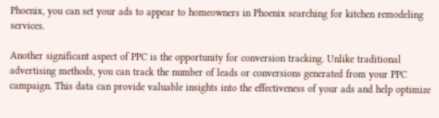Phoenix, you can set your ads to appear to homeowners in Phoenix searching for kitchen remodeling services.

Another significant aspect of PPC is the opportunity for conversion tracking. Unlike traditional advertising methods, you can track the number of leads or conversions generated from your PPC campaign. This data can provide valuable insights into the effectiveness of your ads and help optimize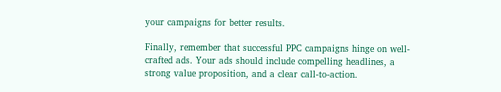your campaigns for better results.

Finally, remember that successful PPC campaigns hinge on well-crafted ads. Your ads should include compelling headlines, a strong value proposition, and a clear call-to-action.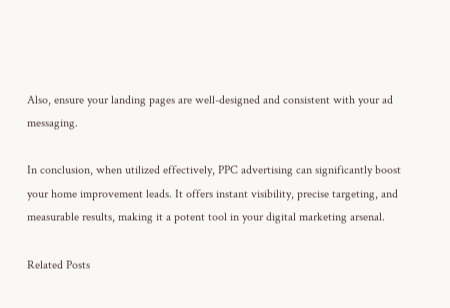Also, ensure your landing pages are well-designed and consistent with your ad messaging.

In conclusion, when utilized effectively, PPC advertising can significantly boost your home improvement leads. It offers instant visibility, precise targeting, and measurable results, making it a potent tool in your digital marketing arsenal.

Related Posts